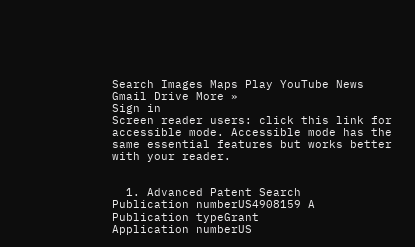Search Images Maps Play YouTube News Gmail Drive More »
Sign in
Screen reader users: click this link for accessible mode. Accessible mode has the same essential features but works better with your reader.


  1. Advanced Patent Search
Publication numberUS4908159 A
Publication typeGrant
Application numberUS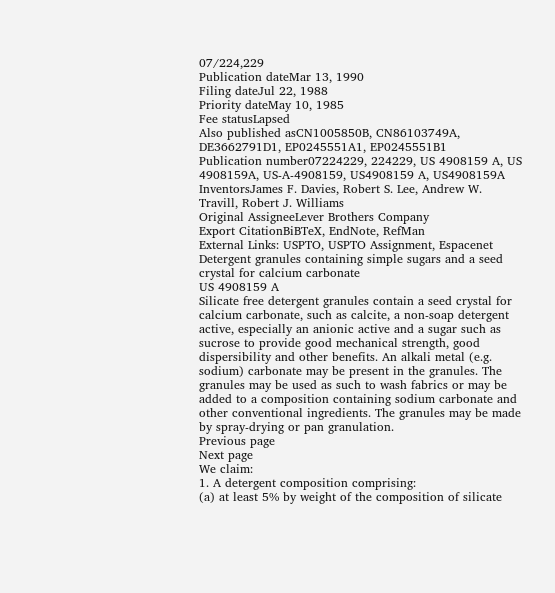07/224,229
Publication dateMar 13, 1990
Filing dateJul 22, 1988
Priority dateMay 10, 1985
Fee statusLapsed
Also published asCN1005850B, CN86103749A, DE3662791D1, EP0245551A1, EP0245551B1
Publication number07224229, 224229, US 4908159 A, US 4908159A, US-A-4908159, US4908159 A, US4908159A
InventorsJames F. Davies, Robert S. Lee, Andrew W. Travill, Robert J. Williams
Original AssigneeLever Brothers Company
Export CitationBiBTeX, EndNote, RefMan
External Links: USPTO, USPTO Assignment, Espacenet
Detergent granules containing simple sugars and a seed crystal for calcium carbonate
US 4908159 A
Silicate free detergent granules contain a seed crystal for calcium carbonate, such as calcite, a non-soap detergent active, especially an anionic active and a sugar such as sucrose to provide good mechanical strength, good dispersibility and other benefits. An alkali metal (e.g. sodium) carbonate may be present in the granules. The granules may be used as such to wash fabrics or may be added to a composition containing sodium carbonate and other conventional ingredients. The granules may be made by spray-drying or pan granulation.
Previous page
Next page
We claim:
1. A detergent composition comprising:
(a) at least 5% by weight of the composition of silicate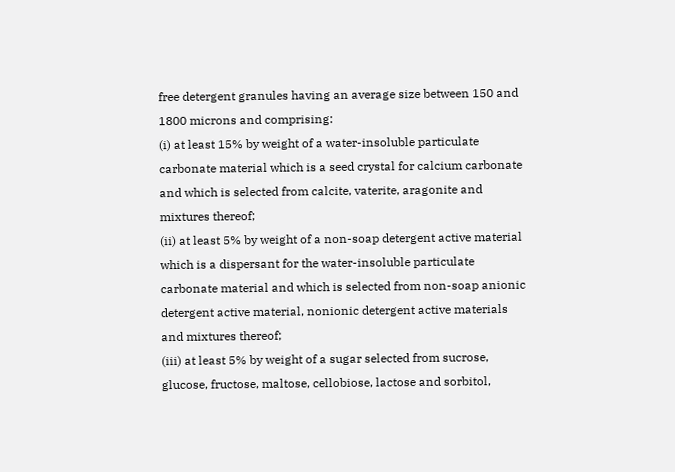free detergent granules having an average size between 150 and 1800 microns and comprising:
(i) at least 15% by weight of a water-insoluble particulate carbonate material which is a seed crystal for calcium carbonate and which is selected from calcite, vaterite, aragonite and mixtures thereof;
(ii) at least 5% by weight of a non-soap detergent active material which is a dispersant for the water-insoluble particulate carbonate material and which is selected from non-soap anionic detergent active material, nonionic detergent active materials and mixtures thereof;
(iii) at least 5% by weight of a sugar selected from sucrose, glucose, fructose, maltose, cellobiose, lactose and sorbitol,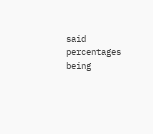said percentages being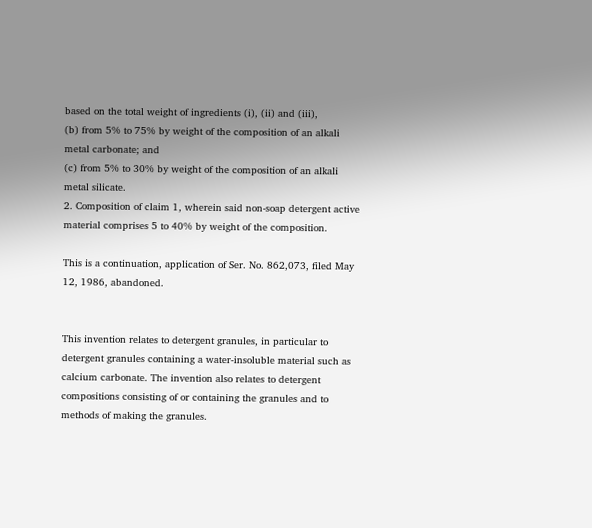based on the total weight of ingredients (i), (ii) and (iii),
(b) from 5% to 75% by weight of the composition of an alkali metal carbonate; and
(c) from 5% to 30% by weight of the composition of an alkali metal silicate.
2. Composition of claim 1, wherein said non-soap detergent active material comprises 5 to 40% by weight of the composition.

This is a continuation, application of Ser. No. 862,073, filed May 12, 1986, abandoned.


This invention relates to detergent granules, in particular to detergent granules containing a water-insoluble material such as calcium carbonate. The invention also relates to detergent compositions consisting of or containing the granules and to methods of making the granules.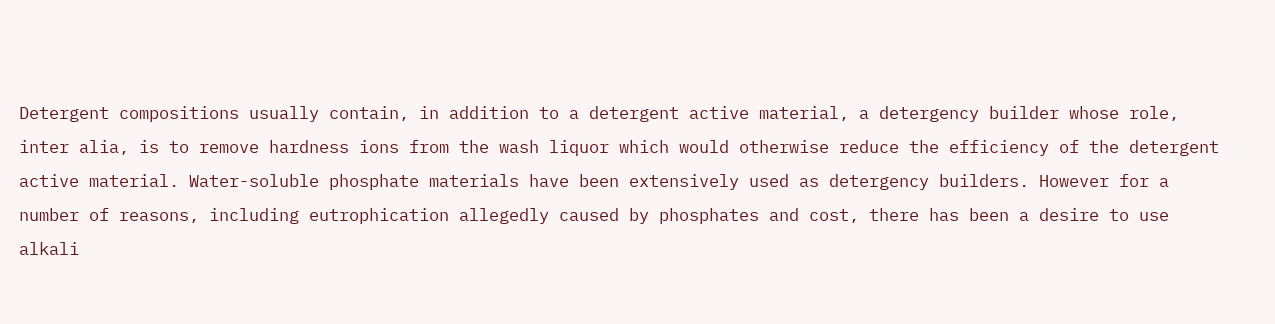Detergent compositions usually contain, in addition to a detergent active material, a detergency builder whose role, inter alia, is to remove hardness ions from the wash liquor which would otherwise reduce the efficiency of the detergent active material. Water-soluble phosphate materials have been extensively used as detergency builders. However for a number of reasons, including eutrophication allegedly caused by phosphates and cost, there has been a desire to use alkali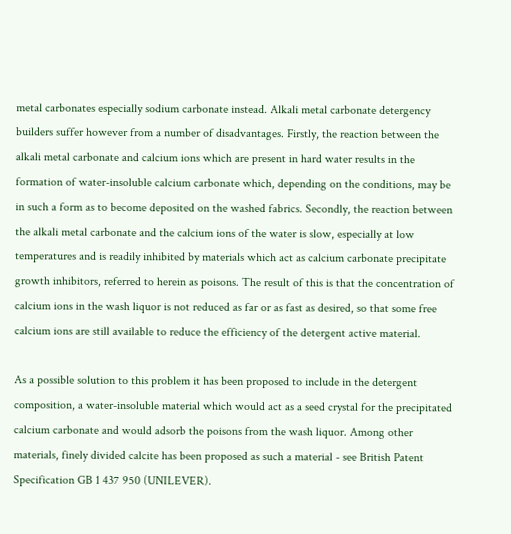metal carbonates especially sodium carbonate instead. Alkali metal carbonate detergency builders suffer however from a number of disadvantages. Firstly, the reaction between the alkali metal carbonate and calcium ions which are present in hard water results in the formation of water-insoluble calcium carbonate which, depending on the conditions, may be in such a form as to become deposited on the washed fabrics. Secondly, the reaction between the alkali metal carbonate and the calcium ions of the water is slow, especially at low temperatures and is readily inhibited by materials which act as calcium carbonate precipitate growth inhibitors, referred to herein as poisons. The result of this is that the concentration of calcium ions in the wash liquor is not reduced as far or as fast as desired, so that some free calcium ions are still available to reduce the efficiency of the detergent active material.

As a possible solution to this problem it has been proposed to include in the detergent composition, a water-insoluble material which would act as a seed crystal for the precipitated calcium carbonate and would adsorb the poisons from the wash liquor. Among other materials, finely divided calcite has been proposed as such a material - see British Patent Specification GB 1 437 950 (UNILEVER).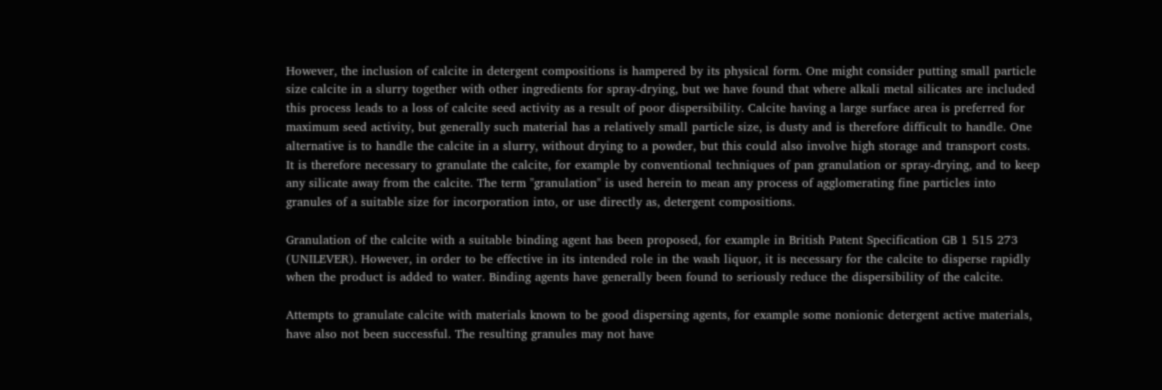However, the inclusion of calcite in detergent compositions is hampered by its physical form. One might consider putting small particle size calcite in a slurry together with other ingredients for spray-drying, but we have found that where alkali metal silicates are included this process leads to a loss of calcite seed activity as a result of poor dispersibility. Calcite having a large surface area is preferred for maximum seed activity, but generally such material has a relatively small particle size, is dusty and is therefore difficult to handle. One alternative is to handle the calcite in a slurry, without drying to a powder, but this could also involve high storage and transport costs. It is therefore necessary to granulate the calcite, for example by conventional techniques of pan granulation or spray-drying, and to keep any silicate away from the calcite. The term "granulation" is used herein to mean any process of agglomerating fine particles into granules of a suitable size for incorporation into, or use directly as, detergent compositions.

Granulation of the calcite with a suitable binding agent has been proposed, for example in British Patent Specification GB 1 515 273 (UNILEVER). However, in order to be effective in its intended role in the wash liquor, it is necessary for the calcite to disperse rapidly when the product is added to water. Binding agents have generally been found to seriously reduce the dispersibility of the calcite.

Attempts to granulate calcite with materials known to be good dispersing agents, for example some nonionic detergent active materials, have also not been successful. The resulting granules may not have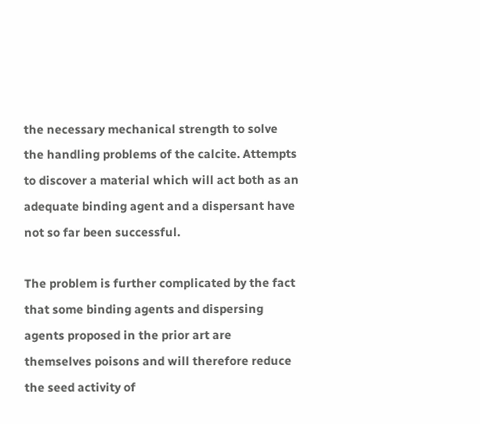the necessary mechanical strength to solve the handling problems of the calcite. Attempts to discover a material which will act both as an adequate binding agent and a dispersant have not so far been successful.

The problem is further complicated by the fact that some binding agents and dispersing agents proposed in the prior art are themselves poisons and will therefore reduce the seed activity of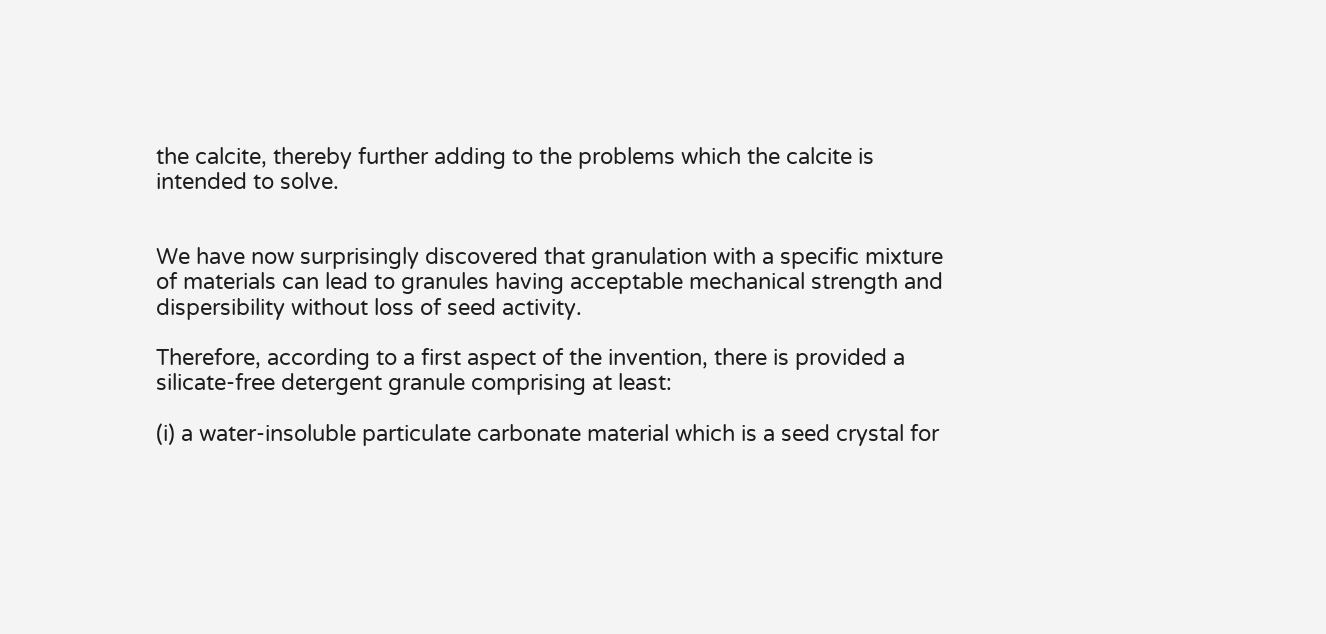the calcite, thereby further adding to the problems which the calcite is intended to solve.


We have now surprisingly discovered that granulation with a specific mixture of materials can lead to granules having acceptable mechanical strength and dispersibility without loss of seed activity.

Therefore, according to a first aspect of the invention, there is provided a silicate-free detergent granule comprising at least:

(i) a water-insoluble particulate carbonate material which is a seed crystal for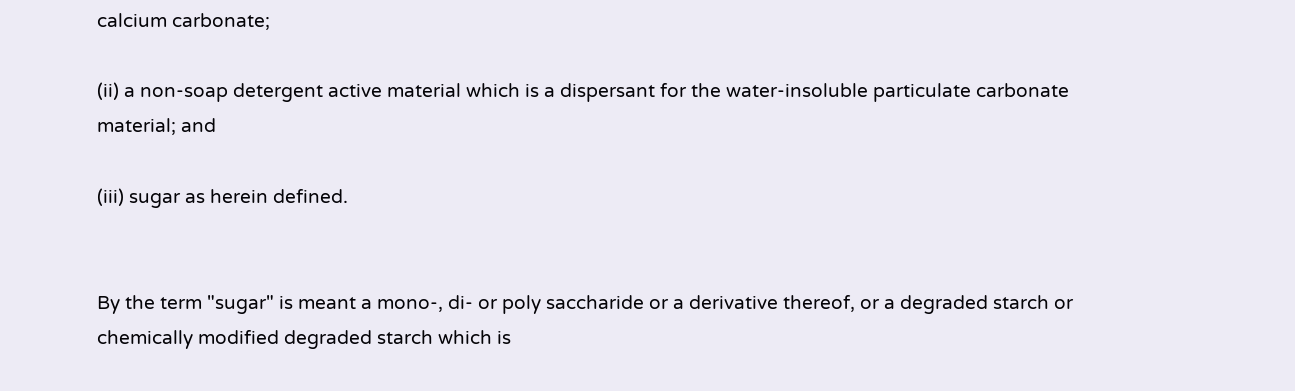calcium carbonate;

(ii) a non-soap detergent active material which is a dispersant for the water-insoluble particulate carbonate material; and

(iii) sugar as herein defined.


By the term "sugar" is meant a mono-, di- or poly saccharide or a derivative thereof, or a degraded starch or chemically modified degraded starch which is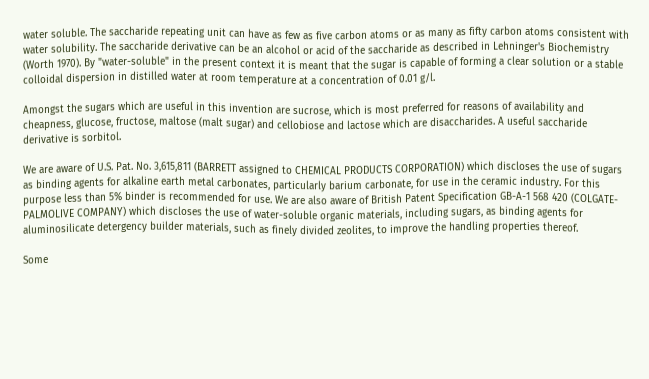water soluble. The saccharide repeating unit can have as few as five carbon atoms or as many as fifty carbon atoms consistent with water solubility. The saccharide derivative can be an alcohol or acid of the saccharide as described in Lehninger's Biochemistry (Worth 1970). By "water-soluble" in the present context it is meant that the sugar is capable of forming a clear solution or a stable colloidal dispersion in distilled water at room temperature at a concentration of 0.01 g/l.

Amongst the sugars which are useful in this invention are sucrose, which is most preferred for reasons of availability and cheapness, glucose, fructose, maltose (malt sugar) and cellobiose and lactose which are disaccharides. A useful saccharide derivative is sorbitol.

We are aware of U.S. Pat. No. 3,615,811 (BARRETT assigned to CHEMICAL PRODUCTS CORPORATION) which discloses the use of sugars as binding agents for alkaline earth metal carbonates, particularly barium carbonate, for use in the ceramic industry. For this purpose less than 5% binder is recommended for use. We are also aware of British Patent Specification GB-A-1 568 420 (COLGATE-PALMOLIVE COMPANY) which discloses the use of water-soluble organic materials, including sugars, as binding agents for aluminosilicate detergency builder materials, such as finely divided zeolites, to improve the handling properties thereof.

Some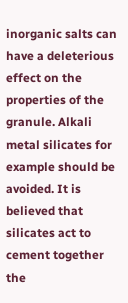inorganic salts can have a deleterious effect on the properties of the granule. Alkali metal silicates for example should be avoided. It is believed that silicates act to cement together the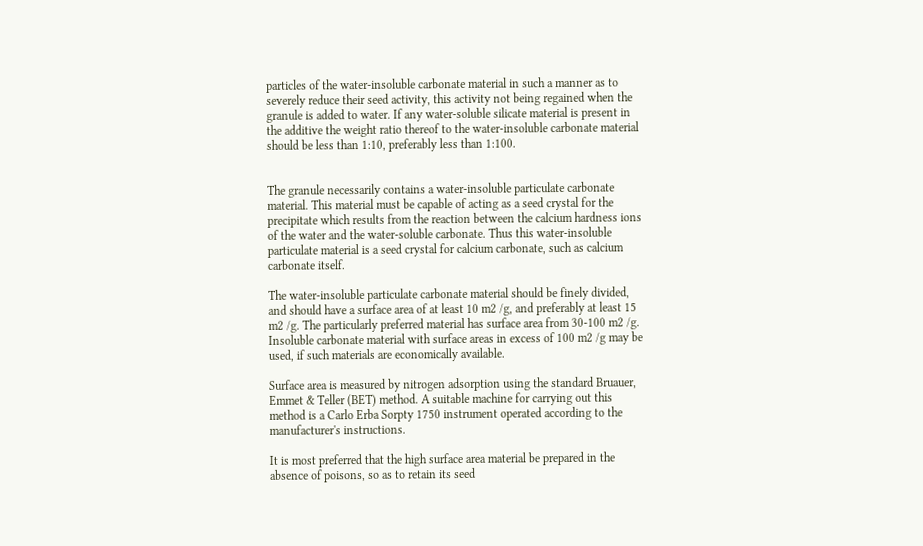particles of the water-insoluble carbonate material in such a manner as to severely reduce their seed activity, this activity not being regained when the granule is added to water. If any water-soluble silicate material is present in the additive the weight ratio thereof to the water-insoluble carbonate material should be less than 1:10, preferably less than 1:100.


The granule necessarily contains a water-insoluble particulate carbonate material. This material must be capable of acting as a seed crystal for the precipitate which results from the reaction between the calcium hardness ions of the water and the water-soluble carbonate. Thus this water-insoluble particulate material is a seed crystal for calcium carbonate, such as calcium carbonate itself.

The water-insoluble particulate carbonate material should be finely divided, and should have a surface area of at least 10 m2 /g, and preferably at least 15 m2 /g. The particularly preferred material has surface area from 30-100 m2 /g. Insoluble carbonate material with surface areas in excess of 100 m2 /g may be used, if such materials are economically available.

Surface area is measured by nitrogen adsorption using the standard Bruauer, Emmet & Teller (BET) method. A suitable machine for carrying out this method is a Carlo Erba Sorpty 1750 instrument operated according to the manufacturer's instructions.

It is most preferred that the high surface area material be prepared in the absence of poisons, so as to retain its seed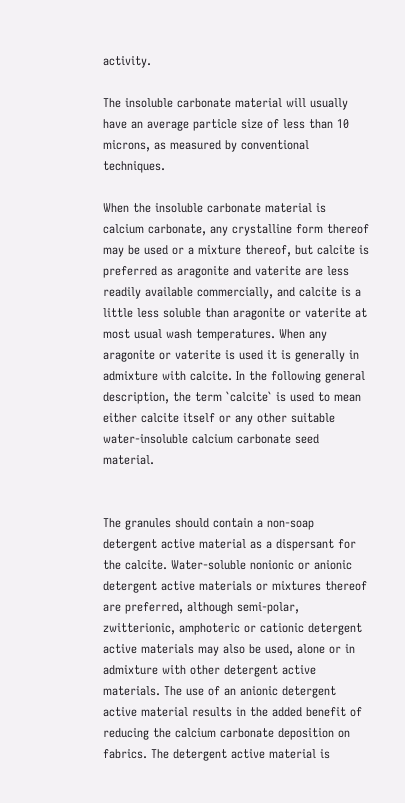activity.

The insoluble carbonate material will usually have an average particle size of less than 10 microns, as measured by conventional techniques.

When the insoluble carbonate material is calcium carbonate, any crystalline form thereof may be used or a mixture thereof, but calcite is preferred as aragonite and vaterite are less readily available commercially, and calcite is a little less soluble than aragonite or vaterite at most usual wash temperatures. When any aragonite or vaterite is used it is generally in admixture with calcite. In the following general description, the term `calcite` is used to mean either calcite itself or any other suitable water-insoluble calcium carbonate seed material.


The granules should contain a non-soap detergent active material as a dispersant for the calcite. Water-soluble nonionic or anionic detergent active materials or mixtures thereof are preferred, although semi-polar, zwitterionic, amphoteric or cationic detergent active materials may also be used, alone or in admixture with other detergent active materials. The use of an anionic detergent active material results in the added benefit of reducing the calcium carbonate deposition on fabrics. The detergent active material is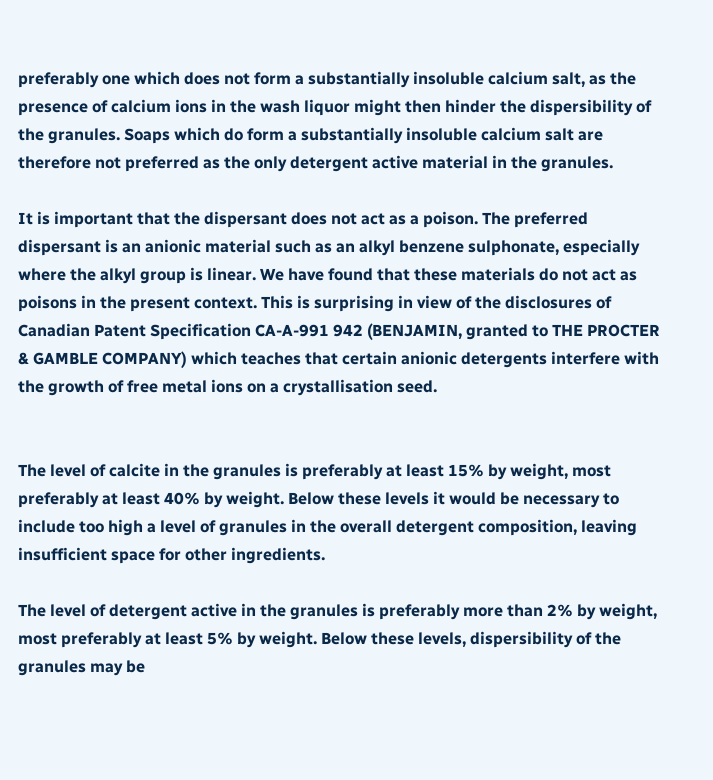preferably one which does not form a substantially insoluble calcium salt, as the presence of calcium ions in the wash liquor might then hinder the dispersibility of the granules. Soaps which do form a substantially insoluble calcium salt are therefore not preferred as the only detergent active material in the granules.

It is important that the dispersant does not act as a poison. The preferred dispersant is an anionic material such as an alkyl benzene sulphonate, especially where the alkyl group is linear. We have found that these materials do not act as poisons in the present context. This is surprising in view of the disclosures of Canadian Patent Specification CA-A-991 942 (BENJAMIN, granted to THE PROCTER & GAMBLE COMPANY) which teaches that certain anionic detergents interfere with the growth of free metal ions on a crystallisation seed.


The level of calcite in the granules is preferably at least 15% by weight, most preferably at least 40% by weight. Below these levels it would be necessary to include too high a level of granules in the overall detergent composition, leaving insufficient space for other ingredients.

The level of detergent active in the granules is preferably more than 2% by weight, most preferably at least 5% by weight. Below these levels, dispersibility of the granules may be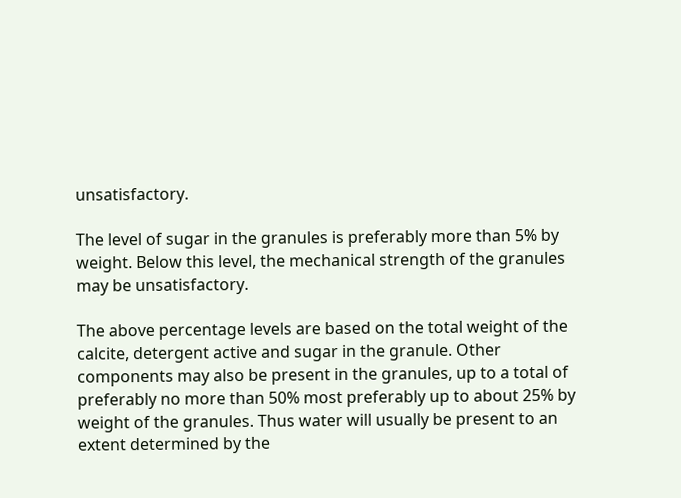unsatisfactory.

The level of sugar in the granules is preferably more than 5% by weight. Below this level, the mechanical strength of the granules may be unsatisfactory.

The above percentage levels are based on the total weight of the calcite, detergent active and sugar in the granule. Other components may also be present in the granules, up to a total of preferably no more than 50% most preferably up to about 25% by weight of the granules. Thus water will usually be present to an extent determined by the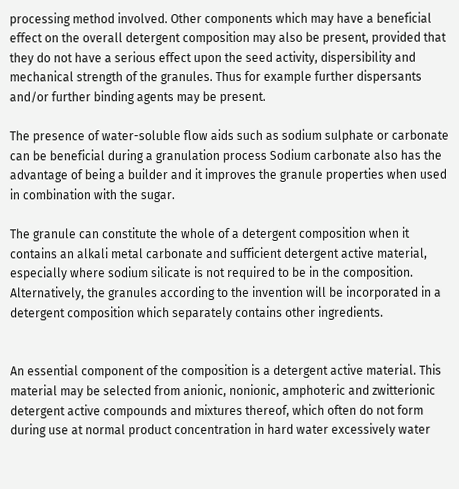processing method involved. Other components which may have a beneficial effect on the overall detergent composition may also be present, provided that they do not have a serious effect upon the seed activity, dispersibility and mechanical strength of the granules. Thus for example further dispersants and/or further binding agents may be present.

The presence of water-soluble flow aids such as sodium sulphate or carbonate can be beneficial during a granulation process Sodium carbonate also has the advantage of being a builder and it improves the granule properties when used in combination with the sugar.

The granule can constitute the whole of a detergent composition when it contains an alkali metal carbonate and sufficient detergent active material, especially where sodium silicate is not required to be in the composition. Alternatively, the granules according to the invention will be incorporated in a detergent composition which separately contains other ingredients.


An essential component of the composition is a detergent active material. This material may be selected from anionic, nonionic, amphoteric and zwitterionic detergent active compounds and mixtures thereof, which often do not form during use at normal product concentration in hard water excessively water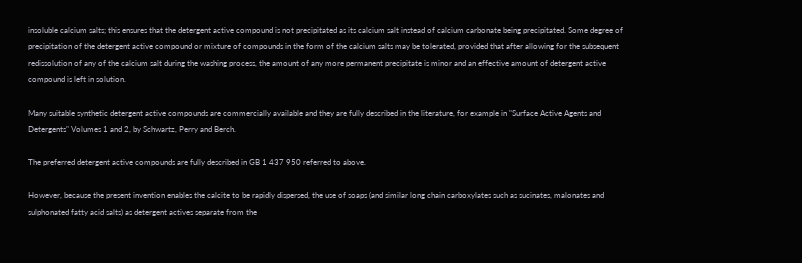insoluble calcium salts; this ensures that the detergent active compound is not precipitated as its calcium salt instead of calcium carbonate being precipitated. Some degree of precipitation of the detergent active compound or mixture of compounds in the form of the calcium salts may be tolerated, provided that after allowing for the subsequent redissolution of any of the calcium salt during the washing process, the amount of any more permanent precipitate is minor and an effective amount of detergent active compound is left in solution.

Many suitable synthetic detergent active compounds are commercially available and they are fully described in the literature, for example in "Surface Active Agents and Detergents" Volumes 1 and 2, by Schwartz, Perry and Berch.

The preferred detergent active compounds are fully described in GB 1 437 950 referred to above.

However, because the present invention enables the calcite to be rapidly dispersed, the use of soaps (and similar long chain carboxylates such as sucinates, malonates and sulphonated fatty acid salts) as detergent actives separate from the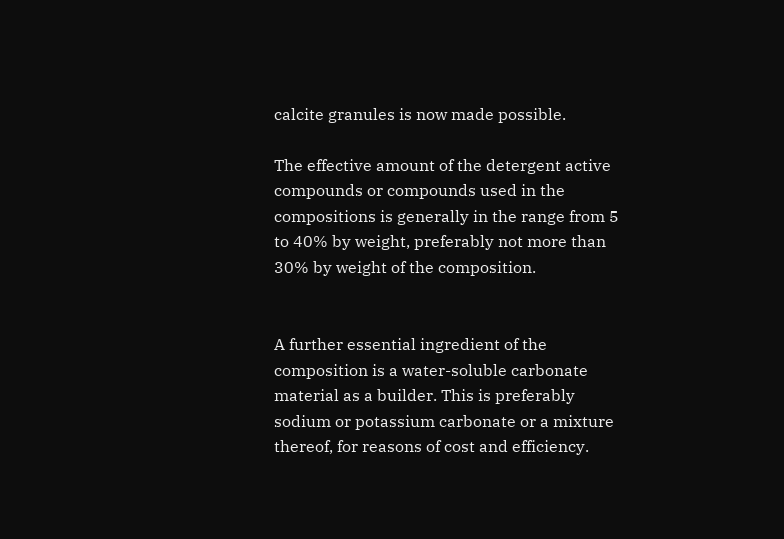calcite granules is now made possible.

The effective amount of the detergent active compounds or compounds used in the compositions is generally in the range from 5 to 40% by weight, preferably not more than 30% by weight of the composition.


A further essential ingredient of the composition is a water-soluble carbonate material as a builder. This is preferably sodium or potassium carbonate or a mixture thereof, for reasons of cost and efficiency.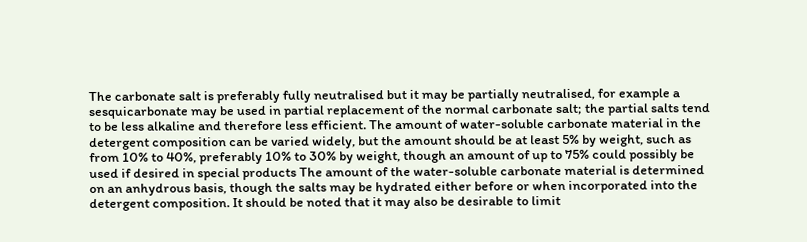The carbonate salt is preferably fully neutralised but it may be partially neutralised, for example a sesquicarbonate may be used in partial replacement of the normal carbonate salt; the partial salts tend to be less alkaline and therefore less efficient. The amount of water-soluble carbonate material in the detergent composition can be varied widely, but the amount should be at least 5% by weight, such as from 10% to 40%, preferably 10% to 30% by weight, though an amount of up to 75% could possibly be used if desired in special products The amount of the water-soluble carbonate material is determined on an anhydrous basis, though the salts may be hydrated either before or when incorporated into the detergent composition. It should be noted that it may also be desirable to limit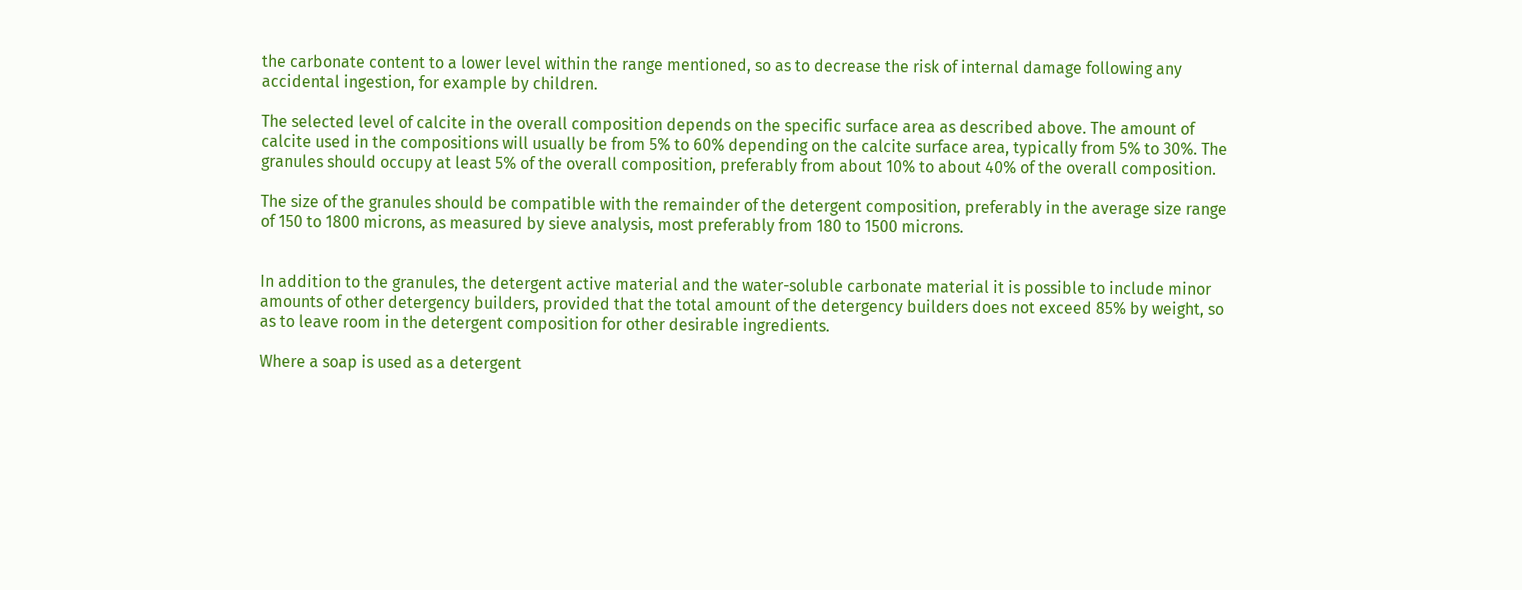the carbonate content to a lower level within the range mentioned, so as to decrease the risk of internal damage following any accidental ingestion, for example by children.

The selected level of calcite in the overall composition depends on the specific surface area as described above. The amount of calcite used in the compositions will usually be from 5% to 60% depending on the calcite surface area, typically from 5% to 30%. The granules should occupy at least 5% of the overall composition, preferably from about 10% to about 40% of the overall composition.

The size of the granules should be compatible with the remainder of the detergent composition, preferably in the average size range of 150 to 1800 microns, as measured by sieve analysis, most preferably from 180 to 1500 microns.


In addition to the granules, the detergent active material and the water-soluble carbonate material it is possible to include minor amounts of other detergency builders, provided that the total amount of the detergency builders does not exceed 85% by weight, so as to leave room in the detergent composition for other desirable ingredients.

Where a soap is used as a detergent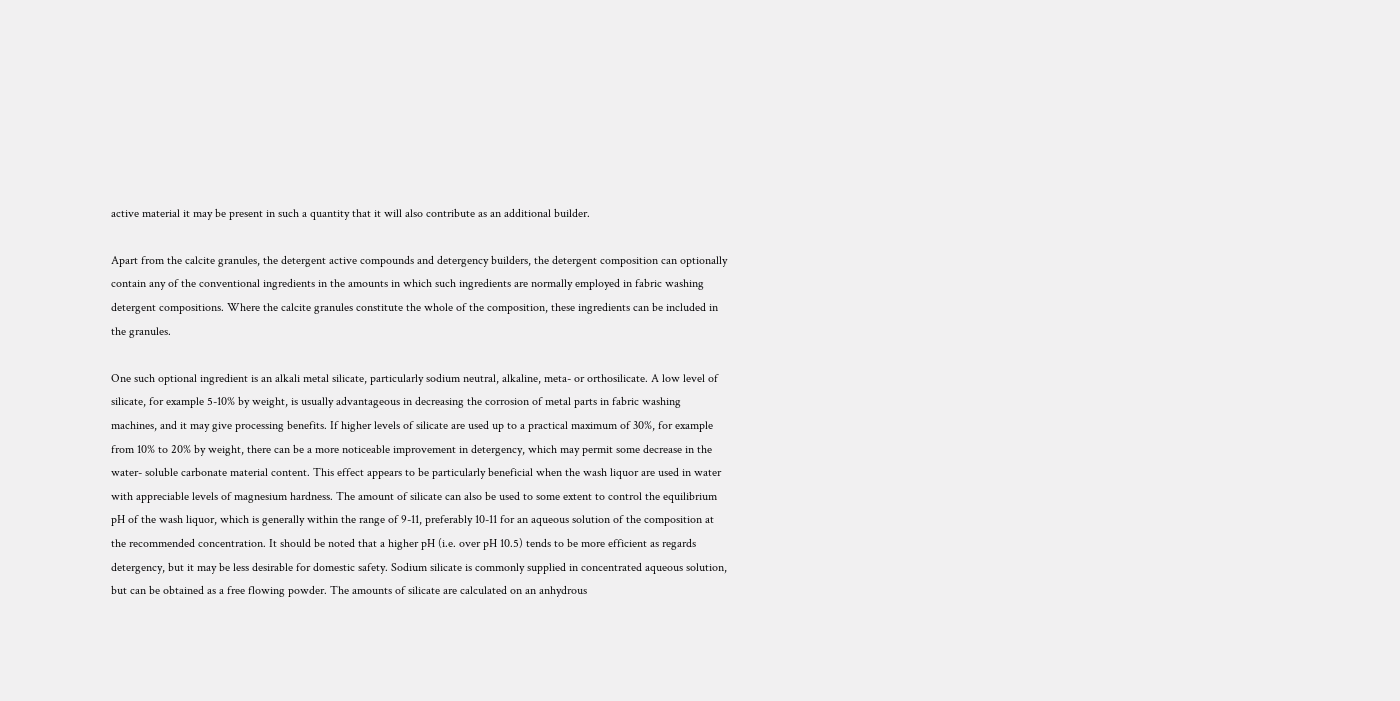active material it may be present in such a quantity that it will also contribute as an additional builder.

Apart from the calcite granules, the detergent active compounds and detergency builders, the detergent composition can optionally contain any of the conventional ingredients in the amounts in which such ingredients are normally employed in fabric washing detergent compositions. Where the calcite granules constitute the whole of the composition, these ingredients can be included in the granules.

One such optional ingredient is an alkali metal silicate, particularly sodium neutral, alkaline, meta- or orthosilicate. A low level of silicate, for example 5-10% by weight, is usually advantageous in decreasing the corrosion of metal parts in fabric washing machines, and it may give processing benefits. If higher levels of silicate are used up to a practical maximum of 30%, for example from 10% to 20% by weight, there can be a more noticeable improvement in detergency, which may permit some decrease in the water- soluble carbonate material content. This effect appears to be particularly beneficial when the wash liquor are used in water with appreciable levels of magnesium hardness. The amount of silicate can also be used to some extent to control the equilibrium pH of the wash liquor, which is generally within the range of 9-11, preferably 10-11 for an aqueous solution of the composition at the recommended concentration. It should be noted that a higher pH (i.e. over pH 10.5) tends to be more efficient as regards detergency, but it may be less desirable for domestic safety. Sodium silicate is commonly supplied in concentrated aqueous solution, but can be obtained as a free flowing powder. The amounts of silicate are calculated on an anhydrous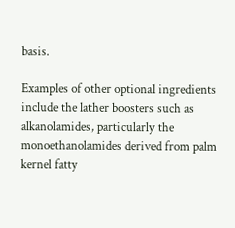basis.

Examples of other optional ingredients include the lather boosters such as alkanolamides, particularly the monoethanolamides derived from palm kernel fatty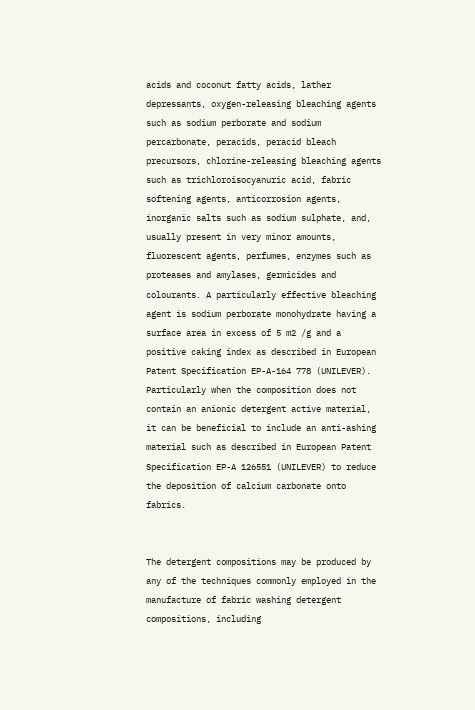acids and coconut fatty acids, lather depressants, oxygen-releasing bleaching agents such as sodium perborate and sodium percarbonate, peracids, peracid bleach precursors, chlorine-releasing bleaching agents such as trichloroisocyanuric acid, fabric softening agents, anticorrosion agents, inorganic salts such as sodium sulphate, and, usually present in very minor amounts, fluorescent agents, perfumes, enzymes such as proteases and amylases, germicides and colourants. A particularly effective bleaching agent is sodium perborate monohydrate having a surface area in excess of 5 m2 /g and a positive caking index as described in European Patent Specification EP-A-164 778 (UNILEVER). Particularly when the composition does not contain an anionic detergent active material, it can be beneficial to include an anti-ashing material such as described in European Patent Specification EP-A 126551 (UNILEVER) to reduce the deposition of calcium carbonate onto fabrics.


The detergent compositions may be produced by any of the techniques commonly employed in the manufacture of fabric washing detergent compositions, including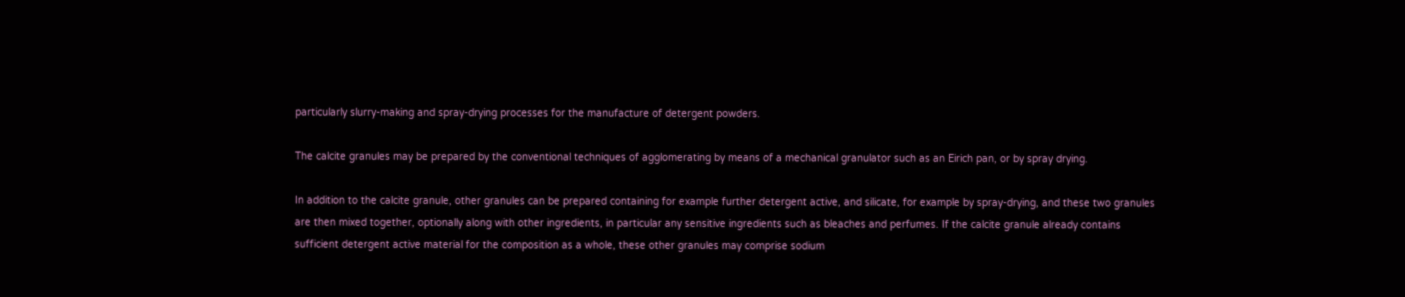particularly slurry-making and spray-drying processes for the manufacture of detergent powders.

The calcite granules may be prepared by the conventional techniques of agglomerating by means of a mechanical granulator such as an Eirich pan, or by spray drying.

In addition to the calcite granule, other granules can be prepared containing for example further detergent active, and silicate, for example by spray-drying, and these two granules are then mixed together, optionally along with other ingredients, in particular any sensitive ingredients such as bleaches and perfumes. If the calcite granule already contains sufficient detergent active material for the composition as a whole, these other granules may comprise sodium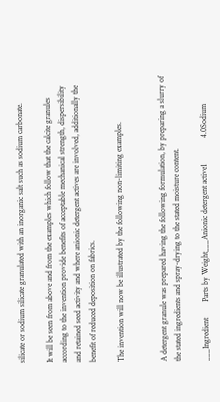silicate or sodium silicate granulated with an inorganic salt such as sodium carbonate.

It will be seen from above and from the examples which follow that the calcite granules according to the invention provide benefits of acceptable mechanical strength, dispersibility and retained seed activity and where anionic detergent actives are involved, additionally the benefit of reduced deposition on fabrics.

The invention will now be illustrated by the following non-limiting examples.


A detergent granule was prepared having the following formulation, by preparing a slurry of the stated ingredients and spray-drying to the stated moisture content.

___Ingredient        Parts by Weight___Anionic detergent active1             4.0Sodium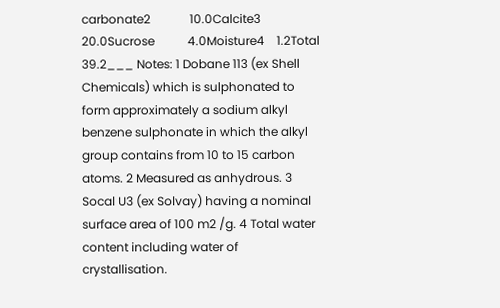carbonate2             10.0Calcite3     20.0Sucrose           4.0Moisture4    1.2Total             39.2___ Notes: 1 Dobane 113 (ex Shell Chemicals) which is sulphonated to form approximately a sodium alkyl benzene sulphonate in which the alkyl group contains from 10 to 15 carbon atoms. 2 Measured as anhydrous. 3 Socal U3 (ex Solvay) having a nominal surface area of 100 m2 /g. 4 Total water content including water of crystallisation.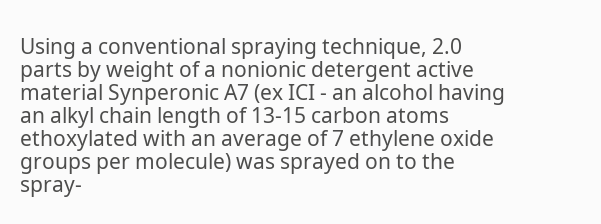Using a conventional spraying technique, 2.0 parts by weight of a nonionic detergent active material Synperonic A7 (ex ICI - an alcohol having an alkyl chain length of 13-15 carbon atoms ethoxylated with an average of 7 ethylene oxide groups per molecule) was sprayed on to the spray-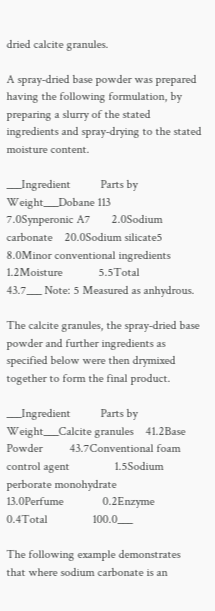dried calcite granules.

A spray-dried base powder was prepared having the following formulation, by preparing a slurry of the stated ingredients and spray-drying to the stated moisture content.

___Ingredient          Parts by Weight___Dobane 113          7.0Synperonic A7       2.0Sodium carbonate    20.0Sodium silicate5               8.0Minor conventional ingredients               1.2Moisture            5.5Total               43.7___ Note: 5 Measured as anhydrous.

The calcite granules, the spray-dried base powder and further ingredients as specified below were then drymixed together to form the final product.

___Ingredient          Parts by Weight___Calcite granules    41.2Base Powder         43.7Conventional foam control agent               1.5Sodium perborate monohydrate               13.0Perfume             0.2Enzyme              0.4Total               100.0___

The following example demonstrates that where sodium carbonate is an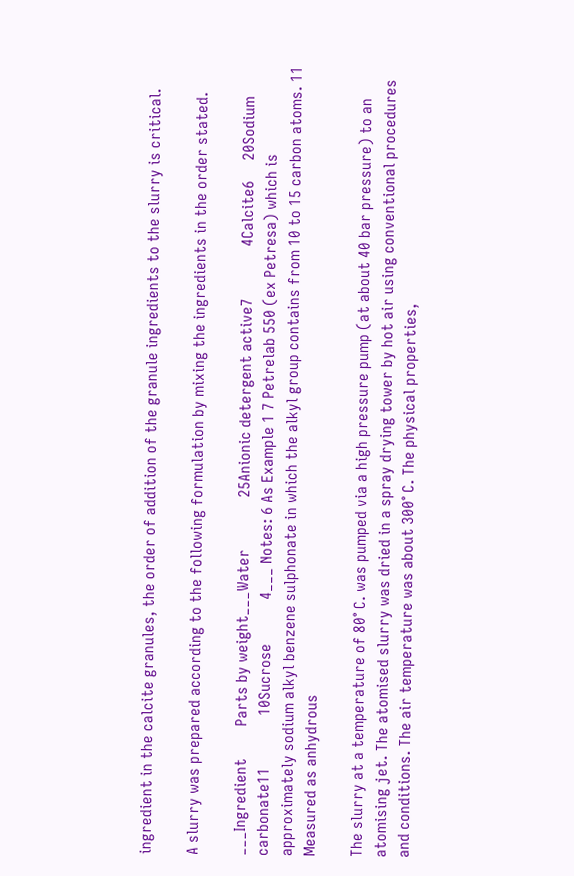ingredient in the calcite granules, the order of addition of the granule ingredients to the slurry is critical.

A slurry was prepared according to the following formulation by mixing the ingredients in the order stated.

___Ingredient        Parts by weight___Water             25Anionic detergent active7             4Calcite6     20Sodium carbonate11             10Sucrose           4___ Notes: 6 As Example 1 7 Petrelab 550 (ex Petresa) which is approximately sodium alkyl benzene sulphonate in which the alkyl group contains from 10 to 15 carbon atoms. 11 Measured as anhydrous

The slurry at a temperature of 80° C. was pumped via a high pressure pump (at about 40 bar pressure) to an atomising jet. The atomised slurry was dried in a spray drying tower by hot air using conventional procedures and conditions. The air temperature was about 300° C. The physical properties,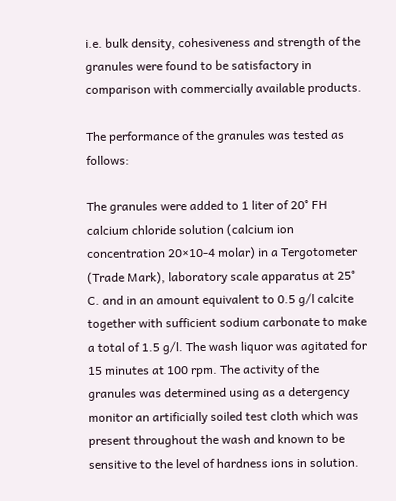i.e. bulk density, cohesiveness and strength of the granules were found to be satisfactory in comparison with commercially available products.

The performance of the granules was tested as follows:

The granules were added to 1 liter of 20° FH calcium chloride solution (calcium ion concentration 20×10-4 molar) in a Tergotometer (Trade Mark), laboratory scale apparatus at 25° C. and in an amount equivalent to 0.5 g/l calcite together with sufficient sodium carbonate to make a total of 1.5 g/l. The wash liquor was agitated for 15 minutes at 100 rpm. The activity of the granules was determined using as a detergency monitor an artificially soiled test cloth which was present throughout the wash and known to be sensitive to the level of hardness ions in solution.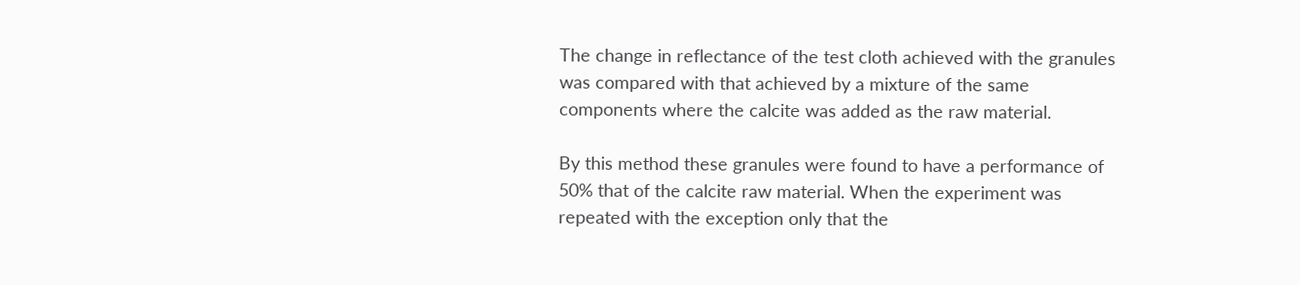The change in reflectance of the test cloth achieved with the granules was compared with that achieved by a mixture of the same components where the calcite was added as the raw material.

By this method these granules were found to have a performance of 50% that of the calcite raw material. When the experiment was repeated with the exception only that the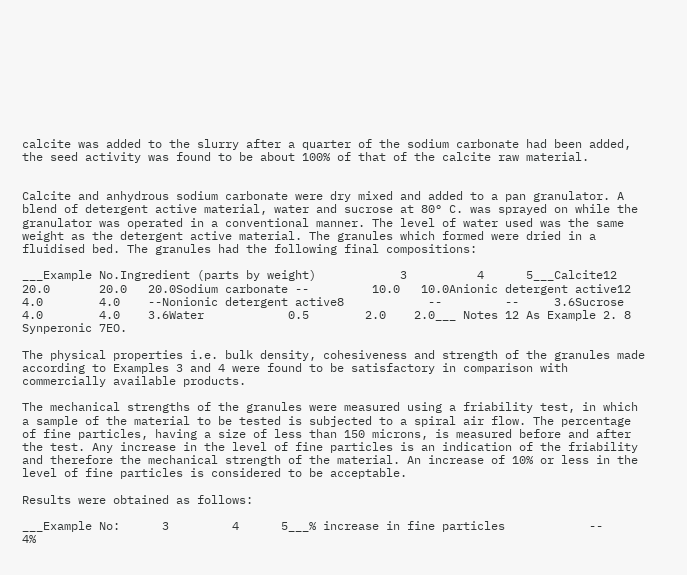calcite was added to the slurry after a quarter of the sodium carbonate had been added, the seed activity was found to be about 100% of that of the calcite raw material.


Calcite and anhydrous sodium carbonate were dry mixed and added to a pan granulator. A blend of detergent active material, water and sucrose at 80° C. was sprayed on while the granulator was operated in a conventional manner. The level of water used was the same weight as the detergent active material. The granules which formed were dried in a fluidised bed. The granules had the following final compositions:

___Example No.Ingredient (parts by weight)            3          4      5___Calcite12   20.0       20.0   20.0Sodium carbonate --         10.0   10.0Anionic detergent active12            4.0        4.0    --Nonionic detergent active8            --         --     3.6Sucrose          4.0        4.0    3.6Water            0.5        2.0    2.0___ Notes 12 As Example 2. 8 Synperonic 7EO.

The physical properties i.e. bulk density, cohesiveness and strength of the granules made according to Examples 3 and 4 were found to be satisfactory in comparison with commercially available products.

The mechanical strengths of the granules were measured using a friability test, in which a sample of the material to be tested is subjected to a spiral air flow. The percentage of fine particles, having a size of less than 150 microns, is measured before and after the test. Any increase in the level of fine particles is an indication of the friability and therefore the mechanical strength of the material. An increase of 10% or less in the level of fine particles is considered to be acceptable.

Results were obtained as follows:

___Example No:      3         4      5___% increase in fine particles            --        4%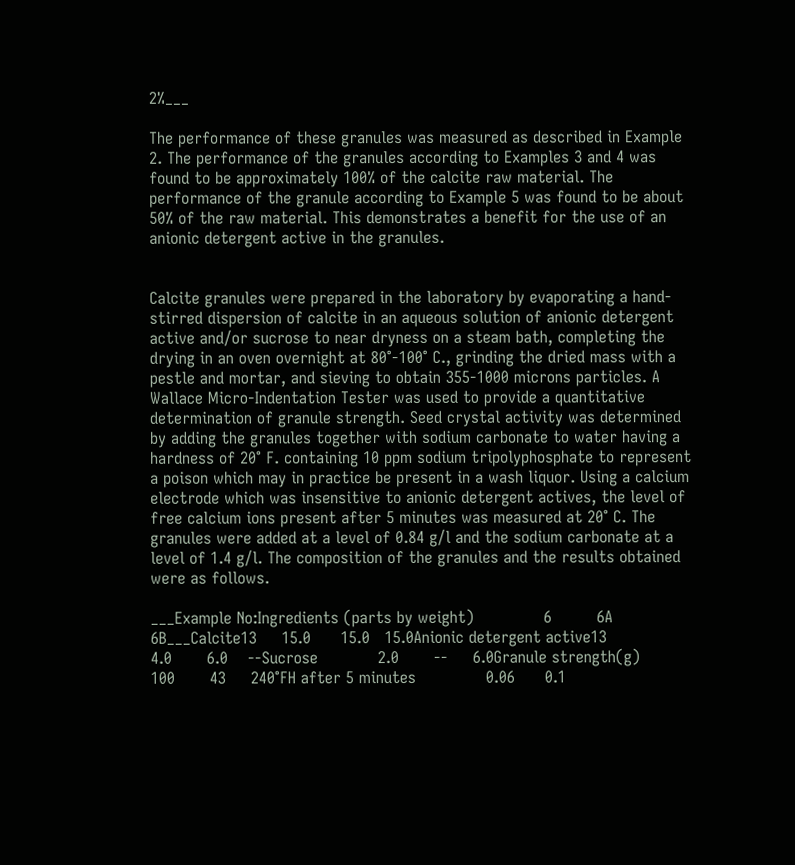2%___

The performance of these granules was measured as described in Example 2. The performance of the granules according to Examples 3 and 4 was found to be approximately 100% of the calcite raw material. The performance of the granule according to Example 5 was found to be about 50% of the raw material. This demonstrates a benefit for the use of an anionic detergent active in the granules.


Calcite granules were prepared in the laboratory by evaporating a hand-stirred dispersion of calcite in an aqueous solution of anionic detergent active and/or sucrose to near dryness on a steam bath, completing the drying in an oven overnight at 80°-100° C., grinding the dried mass with a pestle and mortar, and sieving to obtain 355-1000 microns particles. A Wallace Micro-Indentation Tester was used to provide a quantitative determination of granule strength. Seed crystal activity was determined by adding the granules together with sodium carbonate to water having a hardness of 20° F. containing 10 ppm sodium tripolyphosphate to represent a poison which may in practice be present in a wash liquor. Using a calcium electrode which was insensitive to anionic detergent actives, the level of free calcium ions present after 5 minutes was measured at 20° C. The granules were added at a level of 0.84 g/l and the sodium carbonate at a level of 1.4 g/l. The composition of the granules and the results obtained were as follows.

___Example No:Ingredients (parts by weight)              6         6A     6B___Calcite13     15.0      15.0   15.0Anionic detergent active13              4.0       6.0    --Sucrose            2.0       --     6.0Granule strength(g)              100       43     240°FH after 5 minutes              0.06      0.1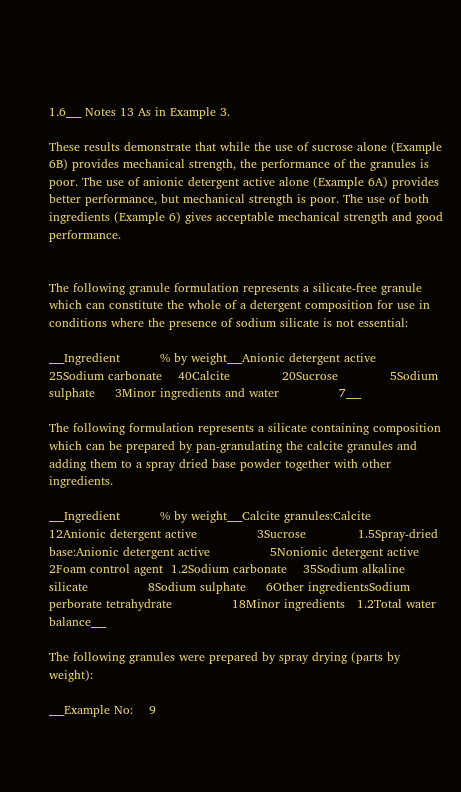1.6___ Notes 13 As in Example 3.

These results demonstrate that while the use of sucrose alone (Example 6B) provides mechanical strength, the performance of the granules is poor. The use of anionic detergent active alone (Example 6A) provides better performance, but mechanical strength is poor. The use of both ingredients (Example 6) gives acceptable mechanical strength and good performance.


The following granule formulation represents a silicate-free granule which can constitute the whole of a detergent composition for use in conditions where the presence of sodium silicate is not essential:

___Ingredient          % by weight___Anionic detergent active               25Sodium carbonate    40Calcite             20Sucrose             5Sodium sulphate     3Minor ingredients and water               7___

The following formulation represents a silicate containing composition which can be prepared by pan-granulating the calcite granules and adding them to a spray dried base powder together with other ingredients.

___Ingredient          % by weight___Calcite granules:Calcite             12Anionic detergent active               3Sucrose             1.5Spray-dried base:Anionic detergent active               5Nonionic detergent active               2Foam control agent  1.2Sodium carbonate    35Sodium alkaline silicate               8Sodium sulphate     6Other ingredientsSodium perborate tetrahydrate               18Minor ingredients   1.2Total water         balance___

The following granules were prepared by spray drying (parts by weight):

___Example No:    9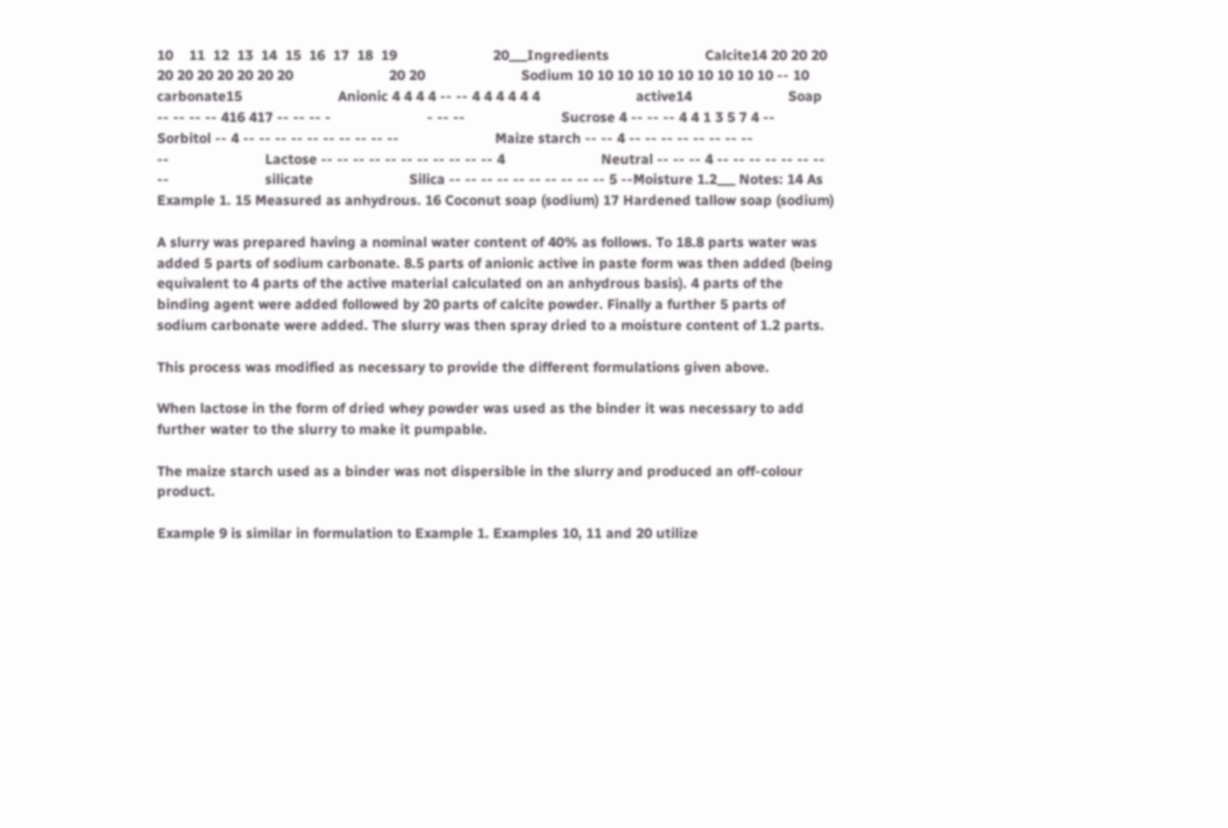10    11  12  13  14  15  16  17  18  19                        20___Ingredients                        Calcite14 20 20 20 20 20 20 20 20 20 20                        20 20                        Sodium 10 10 10 10 10 10 10 10 10 10 -- 10                        carbonate15                        Anionic 4 4 4 4 -- -- 4 4 4 4 4 4                        active14                        Soap -- -- -- -- 416 417 -- -- -- -                        - -- --                        Sucrose 4 -- -- -- 4 4 1 3 5 7 4 --                        Sorbitol -- 4 -- -- -- -- -- -- -- -- -- --                        Maize starch -- -- 4 -- -- -- -- -- -- -- --                        --                        Lactose -- -- -- -- -- -- -- -- -- -- -- 4                        Neutral -- -- -- 4 -- -- -- -- -- -- -- --                        silicate                        Silica -- -- -- -- -- -- -- -- -- -- 5 --Moisture 1.2___ Notes: 14 As Example 1. 15 Measured as anhydrous. 16 Coconut soap (sodium) 17 Hardened tallow soap (sodium)

A slurry was prepared having a nominal water content of 40% as follows. To 18.8 parts water was added 5 parts of sodium carbonate. 8.5 parts of anionic active in paste form was then added (being equivalent to 4 parts of the active material calculated on an anhydrous basis). 4 parts of the binding agent were added followed by 20 parts of calcite powder. Finally a further 5 parts of sodium carbonate were added. The slurry was then spray dried to a moisture content of 1.2 parts.

This process was modified as necessary to provide the different formulations given above.

When lactose in the form of dried whey powder was used as the binder it was necessary to add further water to the slurry to make it pumpable.

The maize starch used as a binder was not dispersible in the slurry and produced an off-colour product.

Example 9 is similar in formulation to Example 1. Examples 10, 11 and 20 utilize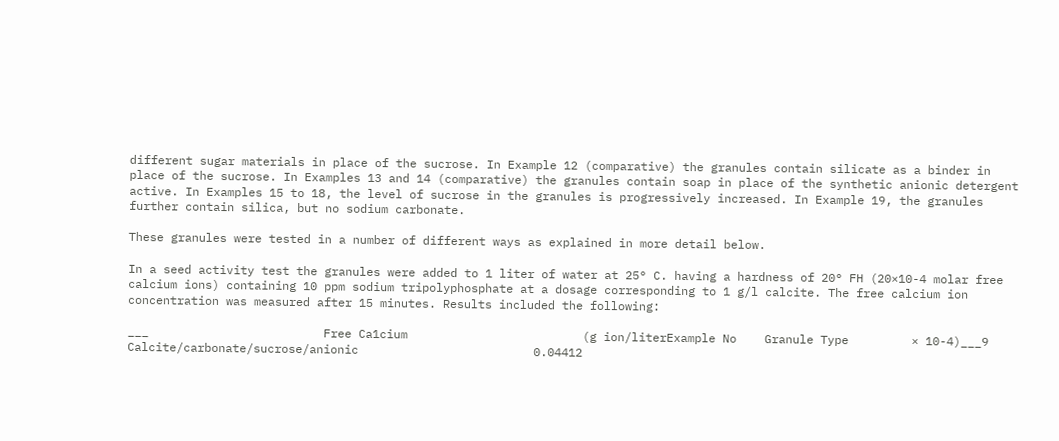different sugar materials in place of the sucrose. In Example 12 (comparative) the granules contain silicate as a binder in place of the sucrose. In Examples 13 and 14 (comparative) the granules contain soap in place of the synthetic anionic detergent active. In Examples 15 to 18, the level of sucrose in the granules is progressively increased. In Example 19, the granules further contain silica, but no sodium carbonate.

These granules were tested in a number of different ways as explained in more detail below.

In a seed activity test the granules were added to 1 liter of water at 25° C. having a hardness of 20° FH (20×10-4 molar free calcium ions) containing 10 ppm sodium tripolyphosphate at a dosage corresponding to 1 g/l calcite. The free calcium ion concentration was measured after 15 minutes. Results included the following:

___                         Free Ca1cium                         (g ion/literExample No    Granule Type         × 10-4)___9        Calcite/carbonate/sucrose/anionic                         0.04412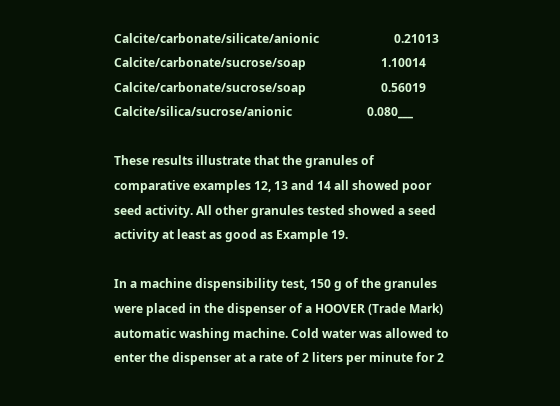Calcite/carbonate/silicate/anionic                         0.21013       Calcite/carbonate/sucrose/soap                         1.10014       Calcite/carbonate/sucrose/soap                         0.56019       Calcite/silica/sucrose/anionic                         0.080___

These results illustrate that the granules of comparative examples 12, 13 and 14 all showed poor seed activity. All other granules tested showed a seed activity at least as good as Example 19.

In a machine dispensibility test, 150 g of the granules were placed in the dispenser of a HOOVER (Trade Mark) automatic washing machine. Cold water was allowed to enter the dispenser at a rate of 2 liters per minute for 2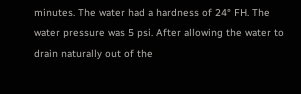minutes. The water had a hardness of 24° FH. The water pressure was 5 psi. After allowing the water to drain naturally out of the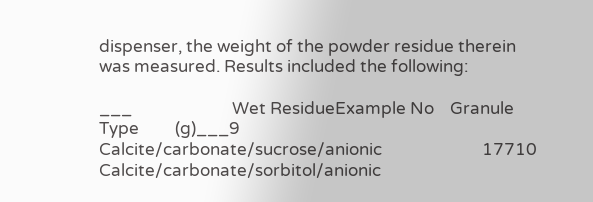dispenser, the weight of the powder residue therein was measured. Results included the following:

___                         Wet ResidueExample No    Granule Type         (g)___9        Calcite/carbonate/sucrose/anionic                         17710       Calcite/carbonate/sorbitol/anionic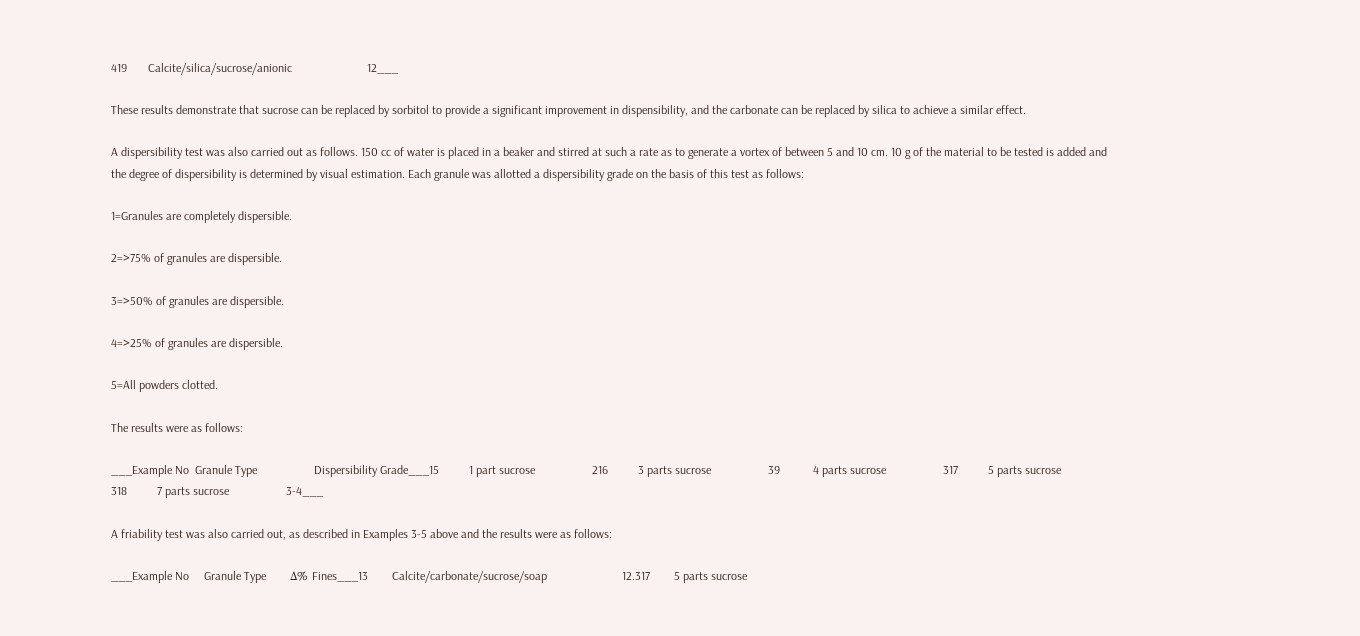419       Calcite/silica/sucrose/anionic                         12___

These results demonstrate that sucrose can be replaced by sorbitol to provide a significant improvement in dispensibility, and the carbonate can be replaced by silica to achieve a similar effect.

A dispersibility test was also carried out as follows. 150 cc of water is placed in a beaker and stirred at such a rate as to generate a vortex of between 5 and 10 cm. 10 g of the material to be tested is added and the degree of dispersibility is determined by visual estimation. Each granule was allotted a dispersibility grade on the basis of this test as follows:

1=Granules are completely dispersible.

2=>75% of granules are dispersible.

3=>50% of granules are dispersible.

4=>25% of granules are dispersible.

5=All powders clotted.

The results were as follows:

___Example No  Granule Type                   Dispersibility Grade___15          1 part sucrose                   216          3 parts sucrose                   39           4 parts sucrose                   317          5 parts sucrose                   318          7 parts sucrose                   3-4___

A friability test was also carried out, as described in Examples 3-5 above and the results were as follows:

___Example No     Granule Type        Δ% Fines___13        Calcite/carbonate/sucrose/soap                         12.317        5 parts sucrose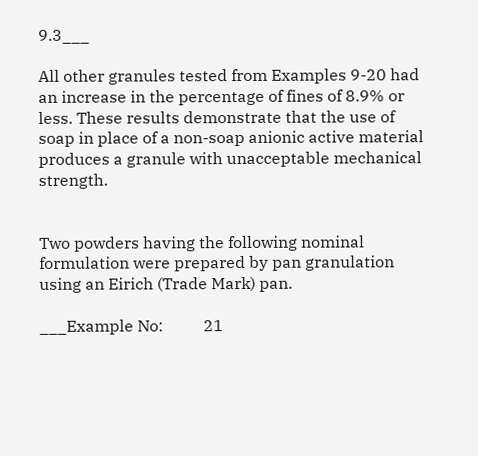9.3___

All other granules tested from Examples 9-20 had an increase in the percentage of fines of 8.9% or less. These results demonstrate that the use of soap in place of a non-soap anionic active material produces a granule with unacceptable mechanical strength.


Two powders having the following nominal formulation were prepared by pan granulation using an Eirich (Trade Mark) pan.

___Example No:          21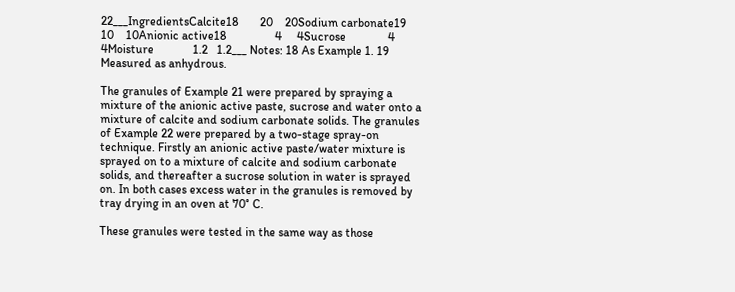22___IngredientsCalcite18       20    20Sodium carbonate19                10    10Anionic active18                4     4Sucrose              4     4Moisture             1.2   1.2___ Notes: 18 As Example 1. 19 Measured as anhydrous.

The granules of Example 21 were prepared by spraying a mixture of the anionic active paste, sucrose and water onto a mixture of calcite and sodium carbonate solids. The granules of Example 22 were prepared by a two-stage spray-on technique. Firstly an anionic active paste/water mixture is sprayed on to a mixture of calcite and sodium carbonate solids, and thereafter a sucrose solution in water is sprayed on. In both cases excess water in the granules is removed by tray drying in an oven at 70° C.

These granules were tested in the same way as those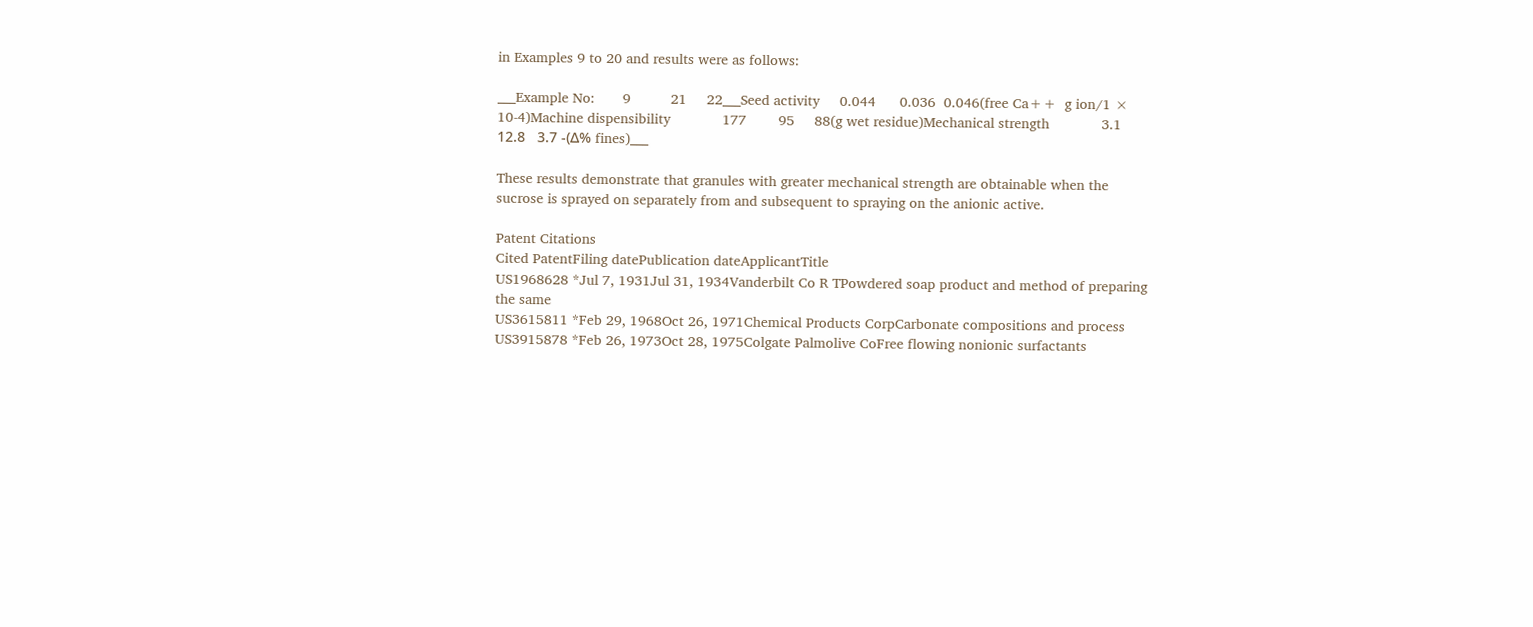in Examples 9 to 20 and results were as follows:

___Example No:       9          21     22___Seed activity     0.044      0.036  0.046(free Ca++  g ion/1 × 10-4)Machine dispensibility             177        95     88(g wet residue)Mechanical strength             3.1        12.8   3.7 -(Δ% fines)___

These results demonstrate that granules with greater mechanical strength are obtainable when the sucrose is sprayed on separately from and subsequent to spraying on the anionic active.

Patent Citations
Cited PatentFiling datePublication dateApplicantTitle
US1968628 *Jul 7, 1931Jul 31, 1934Vanderbilt Co R TPowdered soap product and method of preparing the same
US3615811 *Feb 29, 1968Oct 26, 1971Chemical Products CorpCarbonate compositions and process
US3915878 *Feb 26, 1973Oct 28, 1975Colgate Palmolive CoFree flowing nonionic surfactants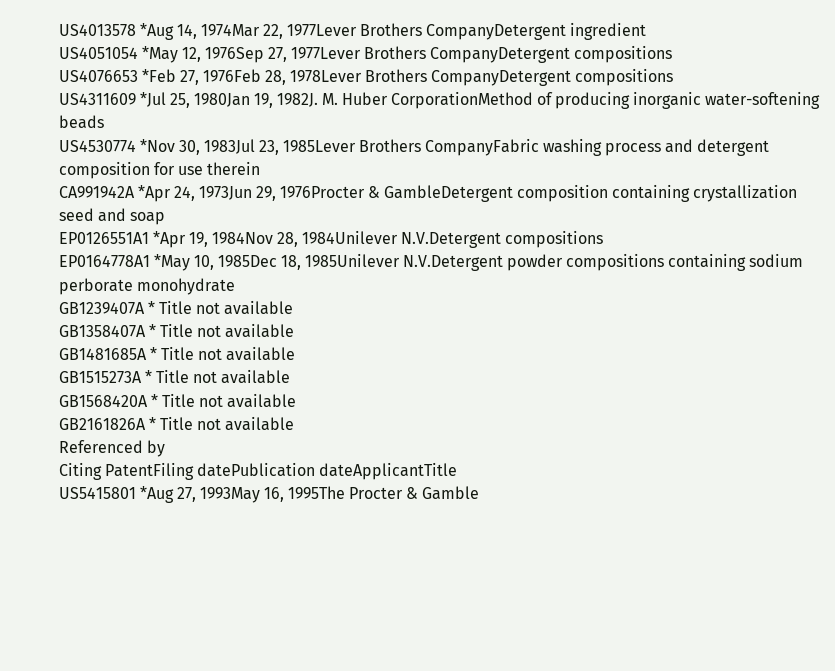US4013578 *Aug 14, 1974Mar 22, 1977Lever Brothers CompanyDetergent ingredient
US4051054 *May 12, 1976Sep 27, 1977Lever Brothers CompanyDetergent compositions
US4076653 *Feb 27, 1976Feb 28, 1978Lever Brothers CompanyDetergent compositions
US4311609 *Jul 25, 1980Jan 19, 1982J. M. Huber CorporationMethod of producing inorganic water-softening beads
US4530774 *Nov 30, 1983Jul 23, 1985Lever Brothers CompanyFabric washing process and detergent composition for use therein
CA991942A *Apr 24, 1973Jun 29, 1976Procter & GambleDetergent composition containing crystallization seed and soap
EP0126551A1 *Apr 19, 1984Nov 28, 1984Unilever N.V.Detergent compositions
EP0164778A1 *May 10, 1985Dec 18, 1985Unilever N.V.Detergent powder compositions containing sodium perborate monohydrate
GB1239407A * Title not available
GB1358407A * Title not available
GB1481685A * Title not available
GB1515273A * Title not available
GB1568420A * Title not available
GB2161826A * Title not available
Referenced by
Citing PatentFiling datePublication dateApplicantTitle
US5415801 *Aug 27, 1993May 16, 1995The Procter & Gamble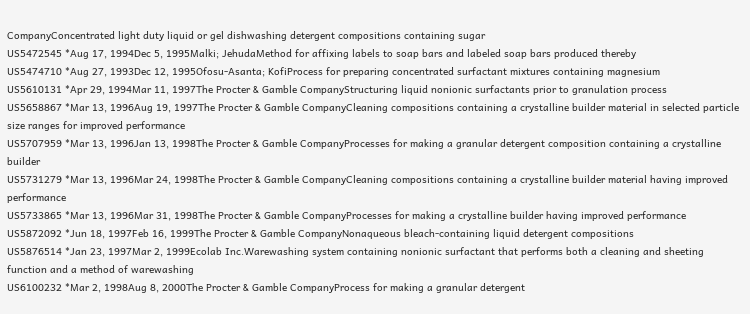CompanyConcentrated light duty liquid or gel dishwashing detergent compositions containing sugar
US5472545 *Aug 17, 1994Dec 5, 1995Malki; JehudaMethod for affixing labels to soap bars and labeled soap bars produced thereby
US5474710 *Aug 27, 1993Dec 12, 1995Ofosu-Asanta; KofiProcess for preparing concentrated surfactant mixtures containing magnesium
US5610131 *Apr 29, 1994Mar 11, 1997The Procter & Gamble CompanyStructuring liquid nonionic surfactants prior to granulation process
US5658867 *Mar 13, 1996Aug 19, 1997The Procter & Gamble CompanyCleaning compositions containing a crystalline builder material in selected particle size ranges for improved performance
US5707959 *Mar 13, 1996Jan 13, 1998The Procter & Gamble CompanyProcesses for making a granular detergent composition containing a crystalline builder
US5731279 *Mar 13, 1996Mar 24, 1998The Procter & Gamble CompanyCleaning compositions containing a crystalline builder material having improved performance
US5733865 *Mar 13, 1996Mar 31, 1998The Procter & Gamble CompanyProcesses for making a crystalline builder having improved performance
US5872092 *Jun 18, 1997Feb 16, 1999The Procter & Gamble CompanyNonaqueous bleach-containing liquid detergent compositions
US5876514 *Jan 23, 1997Mar 2, 1999Ecolab Inc.Warewashing system containing nonionic surfactant that performs both a cleaning and sheeting function and a method of warewashing
US6100232 *Mar 2, 1998Aug 8, 2000The Procter & Gamble CompanyProcess for making a granular detergent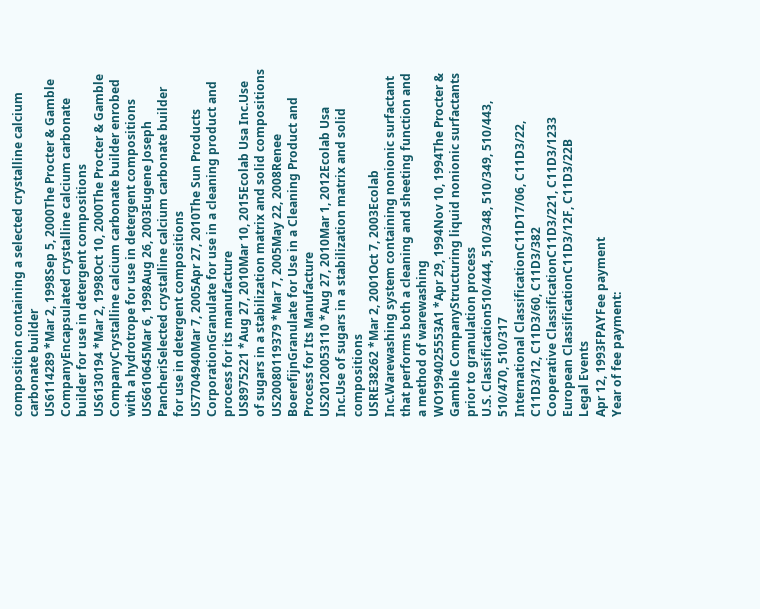composition containing a selected crystalline calcium carbonate builder
US6114289 *Mar 2, 1998Sep 5, 2000The Procter & Gamble CompanyEncapsulated crystalline calcium carbonate builder for use in detergent compositions
US6130194 *Mar 2, 1998Oct 10, 2000The Procter & Gamble CompanyCrystalline calcium carbonate builder enrobed with a hydrotrope for use in detergent compositions
US6610645Mar 6, 1998Aug 26, 2003Eugene Joseph PancheriSelected crystalline calcium carbonate builder for use in detergent compositions
US7704940Mar 7, 2005Apr 27, 2010The Sun Products CorporationGranulate for use in a cleaning product and process for its manufacture
US8975221 *Aug 27, 2010Mar 10, 2015Ecolab Usa Inc.Use of sugars in a stabilization matrix and solid compositions
US20080119379 *Mar 7, 2005May 22, 2008Renee BoerefijnGranulate for Use in a Cleaning Product and Process for Its Manufacture
US20120053110 *Aug 27, 2010Mar 1, 2012Ecolab Usa Inc.Use of sugars in a stabilization matrix and solid compositions
USRE38262 *Mar 2, 2001Oct 7, 2003Ecolab Inc.Warewashing system containing nonionic surfactant that performs both a cleaning and sheeting function and a method of warewashing
WO1994025553A1 *Apr 29, 1994Nov 10, 1994The Procter & Gamble CompanyStructuring liquid nonionic surfactants prior to granulation process
U.S. Classification510/444, 510/348, 510/349, 510/443, 510/470, 510/317
International ClassificationC11D17/06, C11D3/22, C11D3/12, C11D3/60, C11D3/382
Cooperative ClassificationC11D3/221, C11D3/1233
European ClassificationC11D3/12F, C11D3/22B
Legal Events
Apr 12, 1993FPAYFee payment
Year of fee payment: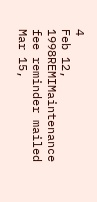4
Feb 12, 1998REMIMaintenance fee reminder mailed
Mar 15,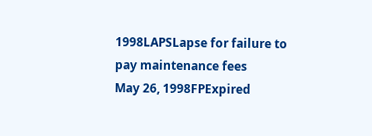1998LAPSLapse for failure to pay maintenance fees
May 26, 1998FPExpired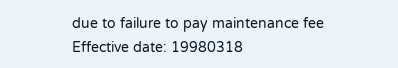due to failure to pay maintenance fee
Effective date: 19980318